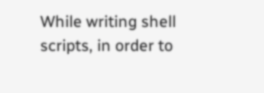While writing shell scripts, in order to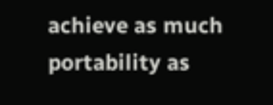achieve as much portability as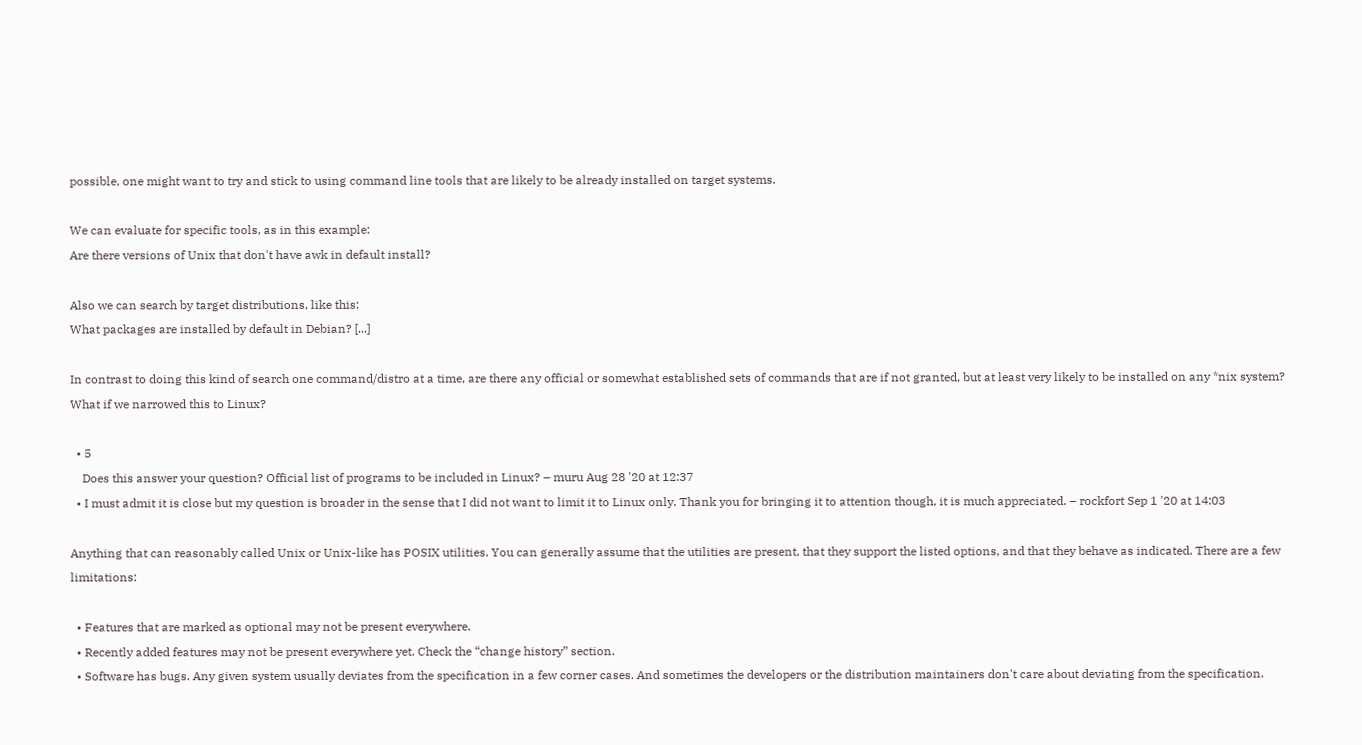possible, one might want to try and stick to using command line tools that are likely to be already installed on target systems.

We can evaluate for specific tools, as in this example:
Are there versions of Unix that don't have awk in default install?

Also we can search by target distributions, like this:
What packages are installed by default in Debian? [...]

In contrast to doing this kind of search one command/distro at a time, are there any official or somewhat established sets of commands that are if not granted, but at least very likely to be installed on any *nix system? What if we narrowed this to Linux?

  • 5
    Does this answer your question? Official list of programs to be included in Linux? – muru Aug 28 '20 at 12:37
  • I must admit it is close but my question is broader in the sense that I did not want to limit it to Linux only. Thank you for bringing it to attention though, it is much appreciated. – rockfort Sep 1 '20 at 14:03

Anything that can reasonably called Unix or Unix-like has POSIX utilities. You can generally assume that the utilities are present, that they support the listed options, and that they behave as indicated. There are a few limitations:

  • Features that are marked as optional may not be present everywhere.
  • Recently added features may not be present everywhere yet. Check the “change history” section.
  • Software has bugs. Any given system usually deviates from the specification in a few corner cases. And sometimes the developers or the distribution maintainers don't care about deviating from the specification.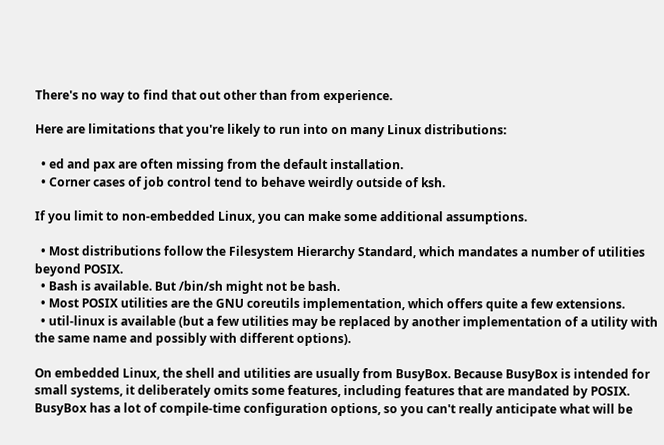There's no way to find that out other than from experience.

Here are limitations that you're likely to run into on many Linux distributions:

  • ed and pax are often missing from the default installation.
  • Corner cases of job control tend to behave weirdly outside of ksh.

If you limit to non-embedded Linux, you can make some additional assumptions.

  • Most distributions follow the Filesystem Hierarchy Standard, which mandates a number of utilities beyond POSIX.
  • Bash is available. But /bin/sh might not be bash.
  • Most POSIX utilities are the GNU coreutils implementation, which offers quite a few extensions.
  • util-linux is available (but a few utilities may be replaced by another implementation of a utility with the same name and possibly with different options).

On embedded Linux, the shell and utilities are usually from BusyBox. Because BusyBox is intended for small systems, it deliberately omits some features, including features that are mandated by POSIX. BusyBox has a lot of compile-time configuration options, so you can't really anticipate what will be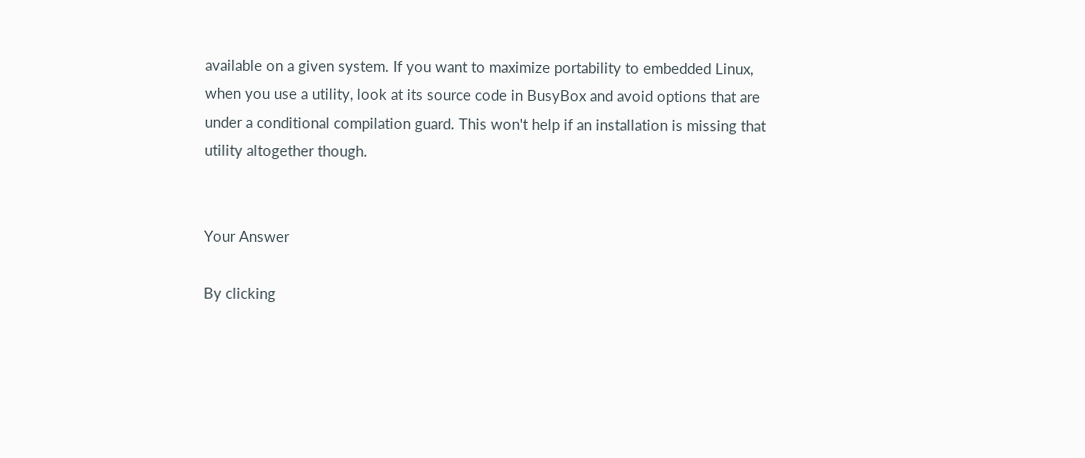available on a given system. If you want to maximize portability to embedded Linux, when you use a utility, look at its source code in BusyBox and avoid options that are under a conditional compilation guard. This won't help if an installation is missing that utility altogether though.


Your Answer

By clicking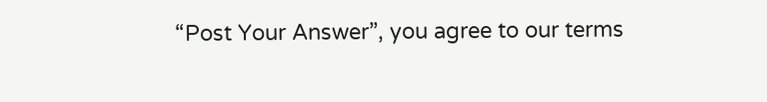“Post Your Answer”, you agree to our terms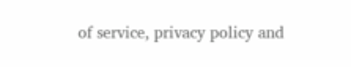of service, privacy policy and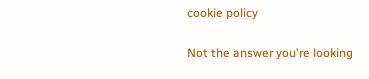cookie policy

Not the answer you're looking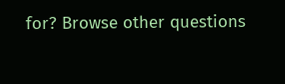for? Browse other questions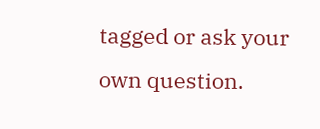tagged or ask your own question.